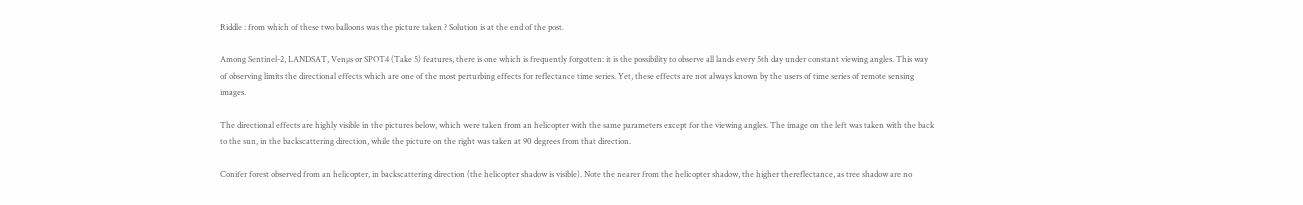Riddle : from which of these two balloons was the picture taken ? Solution is at the end of the post.

Among Sentinel-2, LANDSAT, Venµs or SPOT4 (Take 5) features, there is one which is frequently forgotten: it is the possibility to observe all lands every 5th day under constant viewing angles. This way of observing limits the directional effects which are one of the most perturbing effects for reflectance time series. Yet, these effects are not always known by the users of time series of remote sensing images.

The directional effects are highly visible in the pictures below, which were taken from an helicopter with the same parameters except for the viewing angles. The image on the left was taken with the back to the sun, in the backscattering direction, while the picture on the right was taken at 90 degrees from that direction.

Conifer forest observed from an helicopter, in backscattering direction (the helicopter shadow is visible). Note the nearer from the helicopter shadow, the higher thereflectance, as tree shadow are no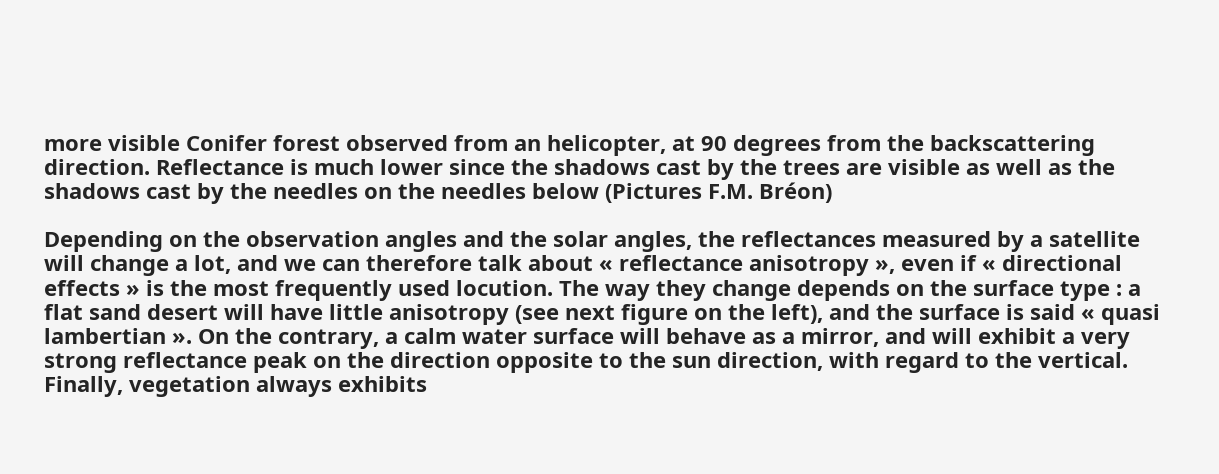more visible Conifer forest observed from an helicopter, at 90 degrees from the backscattering direction. Reflectance is much lower since the shadows cast by the trees are visible as well as the shadows cast by the needles on the needles below (Pictures F.M. Bréon)

Depending on the observation angles and the solar angles, the reflectances measured by a satellite will change a lot, and we can therefore talk about « reflectance anisotropy », even if « directional effects » is the most frequently used locution. The way they change depends on the surface type : a flat sand desert will have little anisotropy (see next figure on the left), and the surface is said « quasi lambertian ». On the contrary, a calm water surface will behave as a mirror, and will exhibit a very strong reflectance peak on the direction opposite to the sun direction, with regard to the vertical. Finally, vegetation always exhibits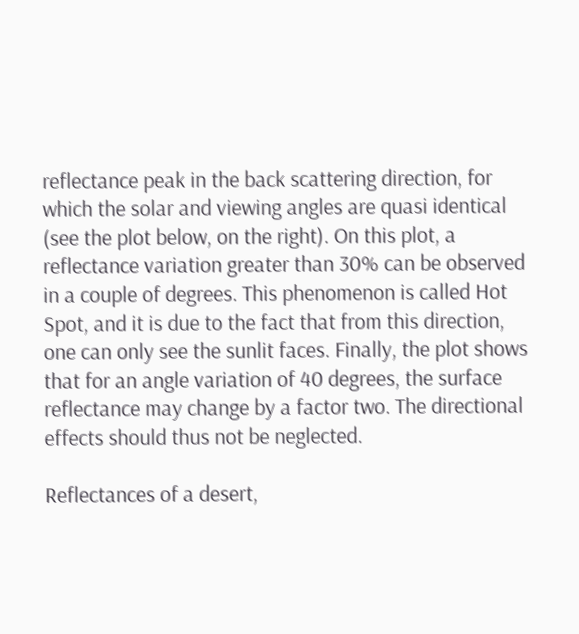reflectance peak in the back scattering direction, for which the solar and viewing angles are quasi identical (see the plot below, on the right). On this plot, a reflectance variation greater than 30% can be observed in a couple of degrees. This phenomenon is called Hot Spot, and it is due to the fact that from this direction, one can only see the sunlit faces. Finally, the plot shows that for an angle variation of 40 degrees, the surface reflectance may change by a factor two. The directional effects should thus not be neglected.

Reflectances of a desert,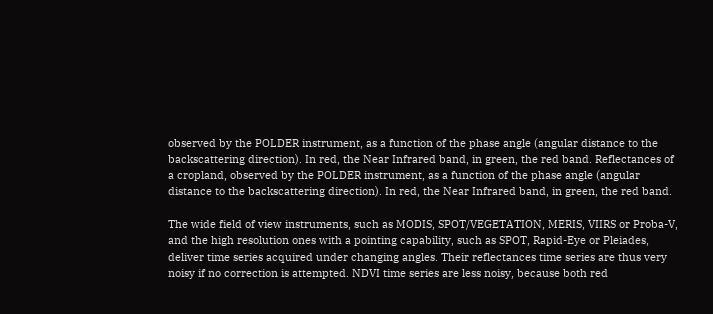observed by the POLDER instrument, as a function of the phase angle (angular distance to the backscattering direction). In red, the Near Infrared band, in green, the red band. Reflectances of a cropland, observed by the POLDER instrument, as a function of the phase angle (angular distance to the backscattering direction). In red, the Near Infrared band, in green, the red band.

The wide field of view instruments, such as MODIS, SPOT/VEGETATION, MERIS, VIIRS or Proba-V, and the high resolution ones with a pointing capability, such as SPOT, Rapid-Eye or Pleiades, deliver time series acquired under changing angles. Their reflectances time series are thus very noisy if no correction is attempted. NDVI time series are less noisy, because both red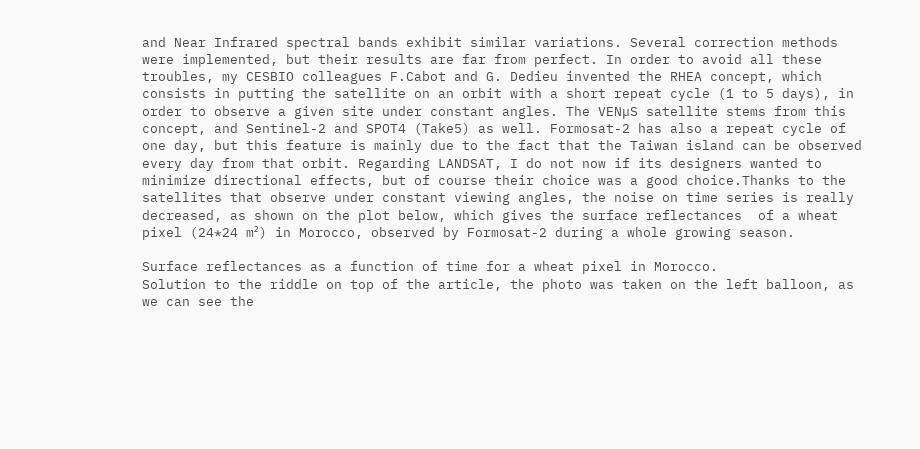and Near Infrared spectral bands exhibit similar variations. Several correction methods were implemented, but their results are far from perfect. In order to avoid all these troubles, my CESBIO colleagues F.Cabot and G. Dedieu invented the RHEA concept, which consists in putting the satellite on an orbit with a short repeat cycle (1 to 5 days), in order to observe a given site under constant angles. The VENµS satellite stems from this concept, and Sentinel-2 and SPOT4 (Take5) as well. Formosat-2 has also a repeat cycle of one day, but this feature is mainly due to the fact that the Taiwan island can be observed every day from that orbit. Regarding LANDSAT, I do not now if its designers wanted to minimize directional effects, but of course their choice was a good choice.Thanks to the satellites that observe under constant viewing angles, the noise on time series is really decreased, as shown on the plot below, which gives the surface reflectances  of a wheat pixel (24*24 m²) in Morocco, observed by Formosat-2 during a whole growing season.

Surface reflectances as a function of time for a wheat pixel in Morocco.
Solution to the riddle on top of the article, the photo was taken on the left balloon, as we can see the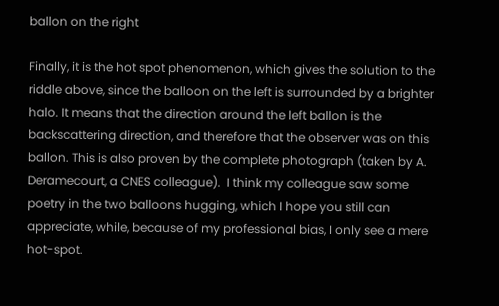ballon on the right

Finally, it is the hot spot phenomenon, which gives the solution to the riddle above, since the balloon on the left is surrounded by a brighter halo. It means that the direction around the left ballon is the backscattering direction, and therefore that the observer was on this ballon. This is also proven by the complete photograph (taken by A. Deramecourt, a CNES colleague).  I think my colleague saw some poetry in the two balloons hugging, which I hope you still can  appreciate, while, because of my professional bias, I only see a mere hot-spot.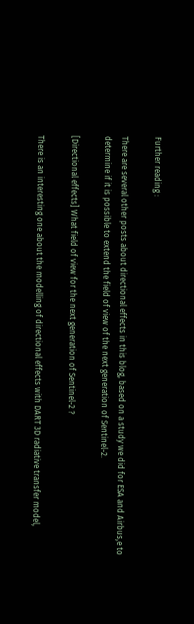Further reading :

There are several other posts about directional effects in this blog, based on a study we did for ESA and Airbus,e to determine if it is possible to extend the field of view of the next generation of Sentinel-2.

[Directional effects] What field of view for the next generation of Sentinel-2 ?

There is an interesting one about the modelling of directional effects with DART 3D radiative transfer model,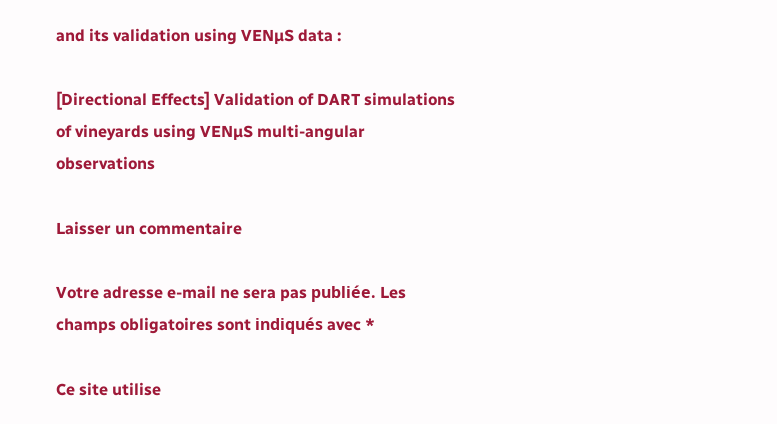and its validation using VENµS data :

[Directional Effects] Validation of DART simulations of vineyards using VENµS multi-angular observations

Laisser un commentaire

Votre adresse e-mail ne sera pas publiée. Les champs obligatoires sont indiqués avec *

Ce site utilise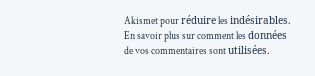Akismet pour réduire les indésirables. En savoir plus sur comment les données de vos commentaires sont utilisées.